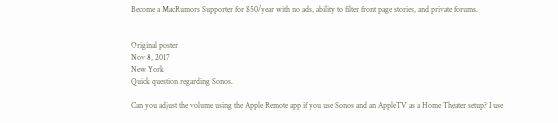Become a MacRumors Supporter for $50/year with no ads, ability to filter front page stories, and private forums.


Original poster
Nov 8, 2017
New York
Quick question regarding Sonos.

Can you adjust the volume using the Apple Remote app if you use Sonos and an AppleTV as a Home Theater setup? I use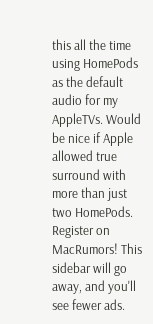this all the time using HomePods as the default audio for my AppleTVs. Would be nice if Apple allowed true surround with more than just two HomePods.
Register on MacRumors! This sidebar will go away, and you'll see fewer ads.